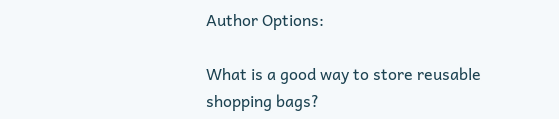Author Options:

What is a good way to store reusable shopping bags?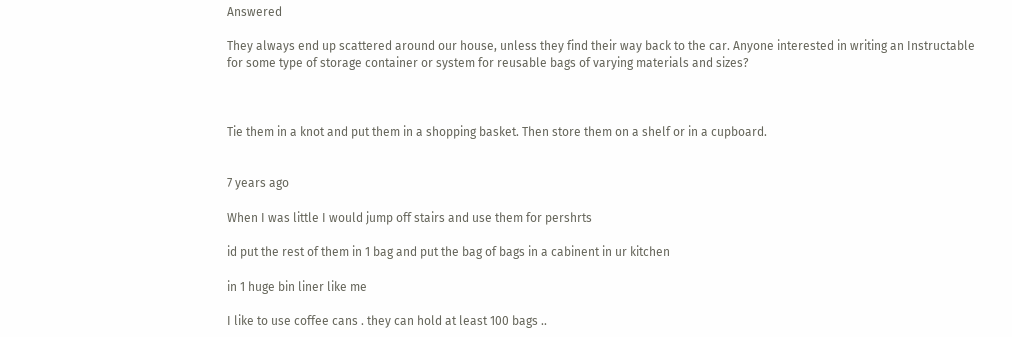Answered

They always end up scattered around our house, unless they find their way back to the car. Anyone interested in writing an Instructable for some type of storage container or system for reusable bags of varying materials and sizes?



Tie them in a knot and put them in a shopping basket. Then store them on a shelf or in a cupboard.


7 years ago

When I was little I would jump off stairs and use them for pershrts

id put the rest of them in 1 bag and put the bag of bags in a cabinent in ur kitchen

in 1 huge bin liner like me

I like to use coffee cans . they can hold at least 100 bags ..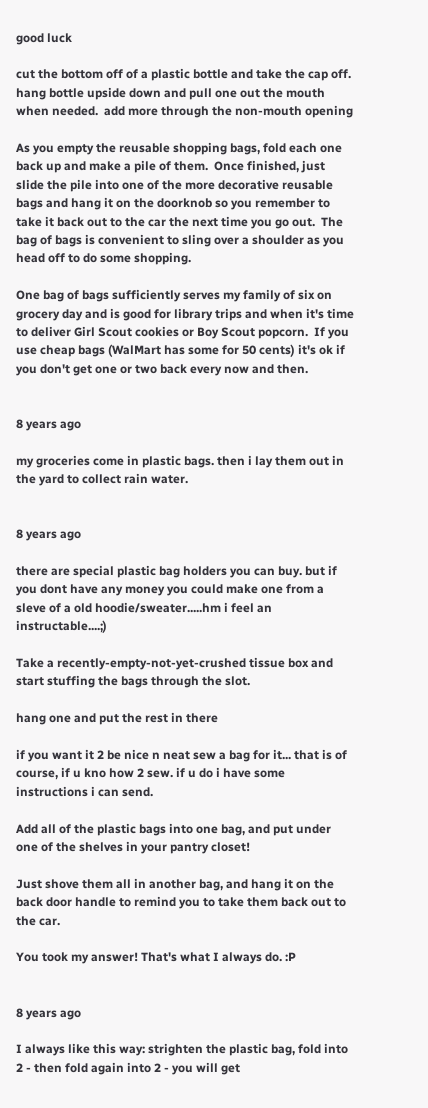good luck

cut the bottom off of a plastic bottle and take the cap off.  hang bottle upside down and pull one out the mouth when needed.  add more through the non-mouth opening

As you empty the reusable shopping bags, fold each one back up and make a pile of them.  Once finished, just slide the pile into one of the more decorative reusable bags and hang it on the doorknob so you remember to take it back out to the car the next time you go out.  The bag of bags is convenient to sling over a shoulder as you head off to do some shopping.

One bag of bags sufficiently serves my family of six on grocery day and is good for library trips and when it's time to deliver Girl Scout cookies or Boy Scout popcorn.  If you use cheap bags (WalMart has some for 50 cents) it's ok if you don't get one or two back every now and then.


8 years ago

my groceries come in plastic bags. then i lay them out in the yard to collect rain water.


8 years ago

there are special plastic bag holders you can buy. but if you dont have any money you could make one from a sleve of a old hoodie/sweater.....hm i feel an instructable....;)

Take a recently-empty-not-yet-crushed tissue box and start stuffing the bags through the slot.

hang one and put the rest in there

if you want it 2 be nice n neat sew a bag for it... that is of course, if u kno how 2 sew. if u do i have some instructions i can send.

Add all of the plastic bags into one bag, and put under one of the shelves in your pantry closet!

Just shove them all in another bag, and hang it on the back door handle to remind you to take them back out to the car.

You took my answer! That's what I always do. :P


8 years ago

I always like this way: strighten the plastic bag, fold into 2 - then fold again into 2 - you will get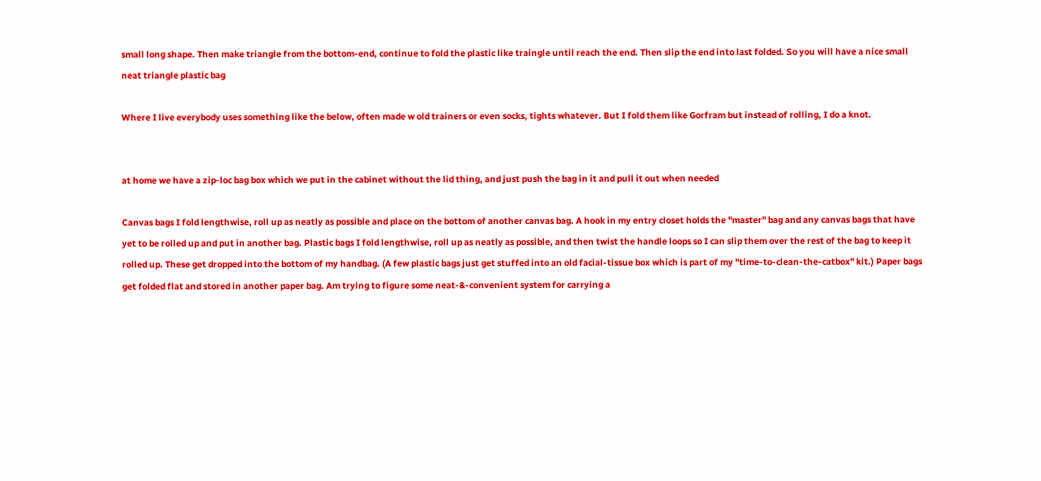small long shape. Then make triangle from the bottom-end, continue to fold the plastic like traingle until reach the end. Then slip the end into last folded. So you will have a nice small neat triangle plastic bag

Where I live everybody uses something like the below, often made w old trainers or even socks, tights whatever. But I fold them like Gorfram but instead of rolling, I do a knot.


at home we have a zip-loc bag box which we put in the cabinet without the lid thing, and just push the bag in it and pull it out when needed

Canvas bags I fold lengthwise, roll up as neatly as possible and place on the bottom of another canvas bag. A hook in my entry closet holds the "master" bag and any canvas bags that have yet to be rolled up and put in another bag. Plastic bags I fold lengthwise, roll up as neatly as possible, and then twist the handle loops so I can slip them over the rest of the bag to keep it rolled up. These get dropped into the bottom of my handbag. (A few plastic bags just get stuffed into an old facial-tissue box which is part of my "time-to-clean-the-catbox" kit.) Paper bags get folded flat and stored in another paper bag. Am trying to figure some neat-&-convenient system for carrying a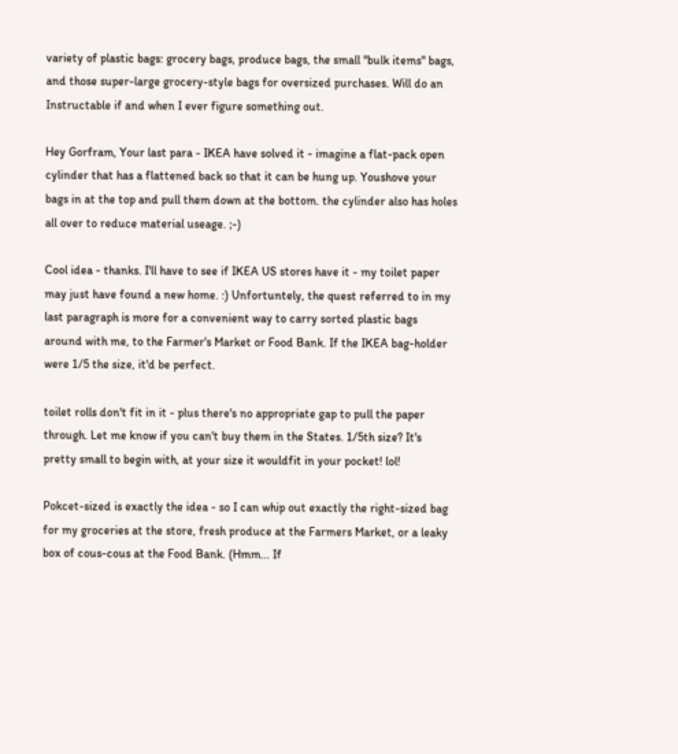variety of plastic bags: grocery bags, produce bags, the small "bulk items" bags, and those super-large grocery-style bags for oversized purchases. Will do an Instructable if and when I ever figure something out.

Hey Gorfram, Your last para - IKEA have solved it - imagine a flat-pack open cylinder that has a flattened back so that it can be hung up. Youshove your bags in at the top and pull them down at the bottom. the cylinder also has holes all over to reduce material useage. ;-)

Cool idea - thanks. I'll have to see if IKEA US stores have it - my toilet paper may just have found a new home. :) Unfortuntely, the quest referred to in my last paragraph is more for a convenient way to carry sorted plastic bags around with me, to the Farmer's Market or Food Bank. If the IKEA bag-holder were 1/5 the size, it'd be perfect.

toilet rolls don't fit in it - plus there's no appropriate gap to pull the paper through. Let me know if you can't buy them in the States. 1/5th size? It's pretty small to begin with, at your size it wouldfit in your pocket! lol!

Pokcet-sized is exactly the idea - so I can whip out exactly the right-sized bag for my groceries at the store, fresh produce at the Farmers Market, or a leaky box of cous-cous at the Food Bank. (Hmm... If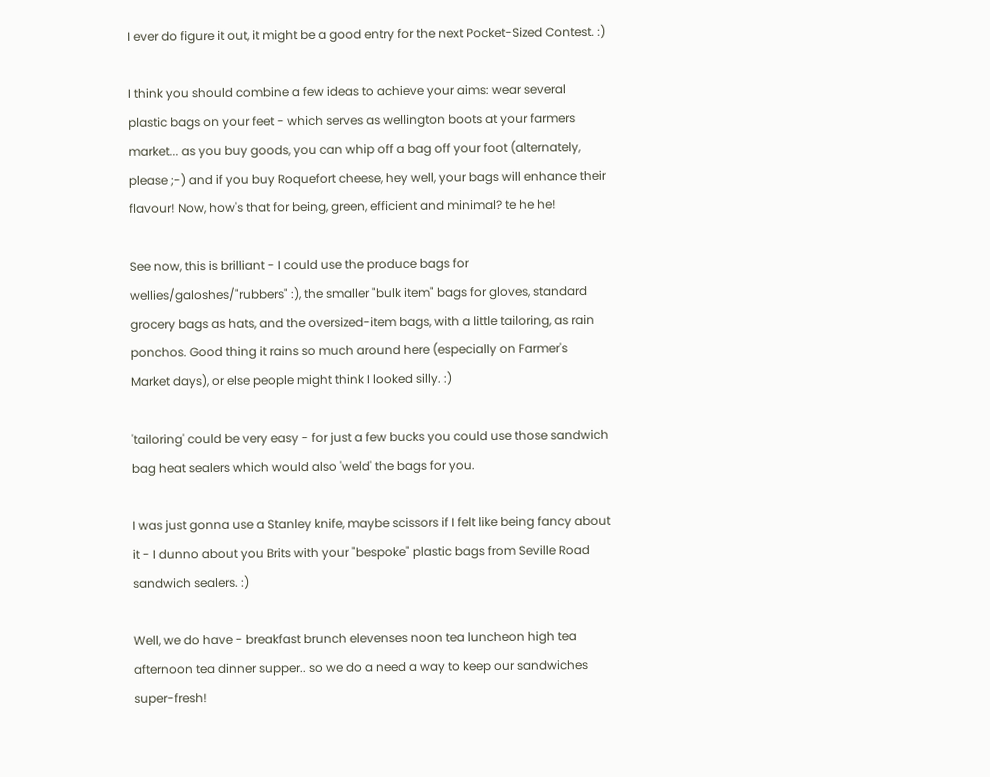I ever do figure it out, it might be a good entry for the next Pocket-Sized Contest. :)

I think you should combine a few ideas to achieve your aims: wear several plastic bags on your feet - which serves as wellington boots at your farmers market... as you buy goods, you can whip off a bag off your foot (alternately, please ;-) and if you buy Roquefort cheese, hey well, your bags will enhance their flavour! Now, how's that for being, green, efficient and minimal? te he he!

See now, this is brilliant - I could use the produce bags for wellies/galoshes/"rubbers" :), the smaller "bulk item" bags for gloves, standard grocery bags as hats, and the oversized-item bags, with a little tailoring, as rain ponchos. Good thing it rains so much around here (especially on Farmer's Market days), or else people might think I looked silly. :)

'tailoring' could be very easy - for just a few bucks you could use those sandwich bag heat sealers which would also 'weld' the bags for you.

I was just gonna use a Stanley knife, maybe scissors if I felt like being fancy about it - I dunno about you Brits with your "bespoke" plastic bags from Seville Road sandwich sealers. :)

Well, we do have - breakfast brunch elevenses noon tea luncheon high tea afternoon tea dinner supper.. so we do a need a way to keep our sandwiches super-fresh!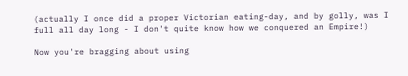(actually I once did a proper Victorian eating-day, and by golly, was I full all day long - I don't quite know how we conquered an Empire!)

Now you're bragging about using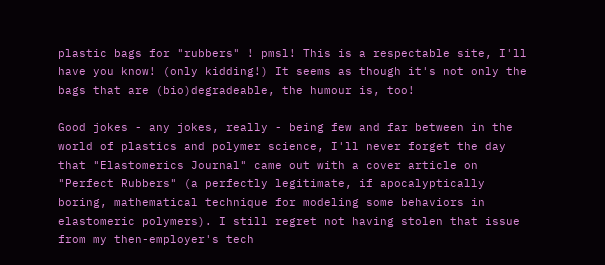plastic bags for "rubbers" ! pmsl! This is a respectable site, I'll have you know! (only kidding!) It seems as though it's not only the bags that are (bio)degradeable, the humour is, too!

Good jokes - any jokes, really - being few and far between in the world of plastics and polymer science, I'll never forget the day that "Elastomerics Journal" came out with a cover article on "Perfect Rubbers" (a perfectly legitimate, if apocalyptically boring, mathematical technique for modeling some behaviors in elastomeric polymers). I still regret not having stolen that issue from my then-employer's tech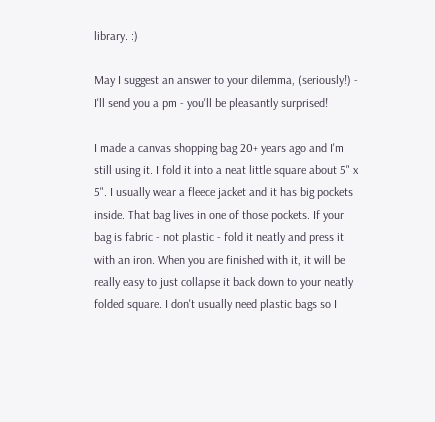library. :)

May I suggest an answer to your dilemma, (seriously!) - I'll send you a pm - you'll be pleasantly surprised!

I made a canvas shopping bag 20+ years ago and I'm still using it. I fold it into a neat little square about 5" x 5". I usually wear a fleece jacket and it has big pockets inside. That bag lives in one of those pockets. If your bag is fabric - not plastic - fold it neatly and press it with an iron. When you are finished with it, it will be really easy to just collapse it back down to your neatly folded square. I don't usually need plastic bags so I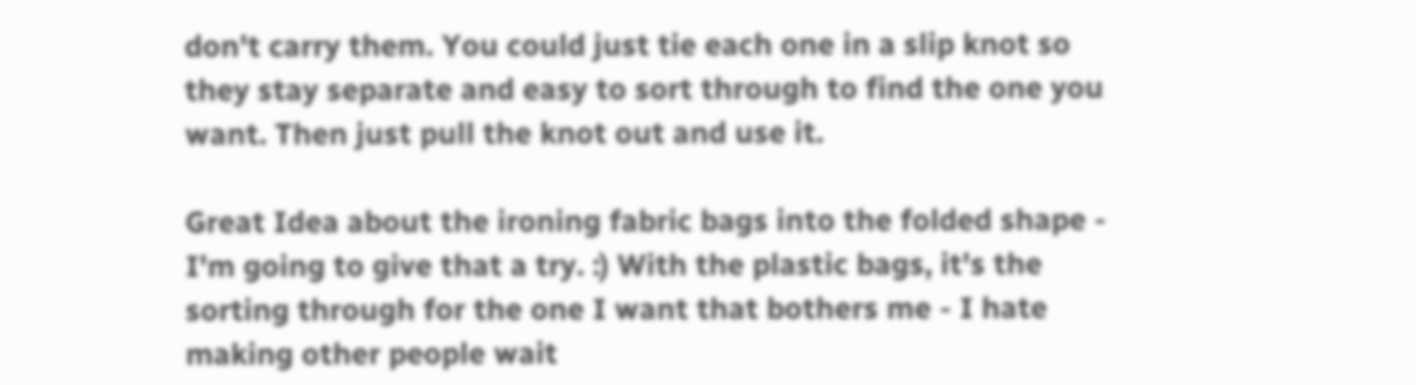don't carry them. You could just tie each one in a slip knot so they stay separate and easy to sort through to find the one you want. Then just pull the knot out and use it.

Great Idea about the ironing fabric bags into the folded shape - I'm going to give that a try. :) With the plastic bags, it's the sorting through for the one I want that bothers me - I hate making other people wait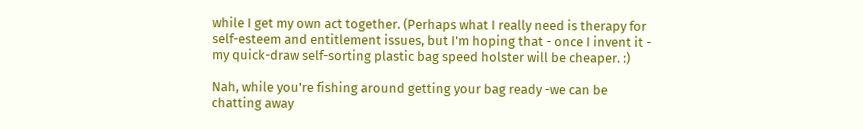while I get my own act together. (Perhaps what I really need is therapy for self-esteem and entitlement issues, but I'm hoping that - once I invent it - my quick-draw self-sorting plastic bag speed holster will be cheaper. :)

Nah, while you're fishing around getting your bag ready -we can be chatting away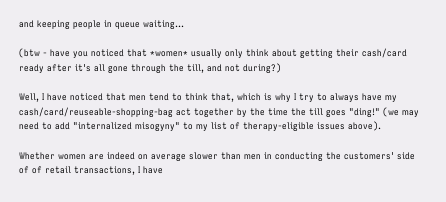and keeping people in queue waiting...

(btw - have you noticed that *women* usually only think about getting their cash/card ready after it's all gone through the till, and not during?)

Well, I have noticed that men tend to think that, which is why I try to always have my cash/card/reuseable-shopping-bag act together by the time the till goes "ding!" (we may need to add "internalized misogyny" to my list of therapy-eligible issues above).

Whether women are indeed on average slower than men in conducting the customers' side of of retail transactions, I have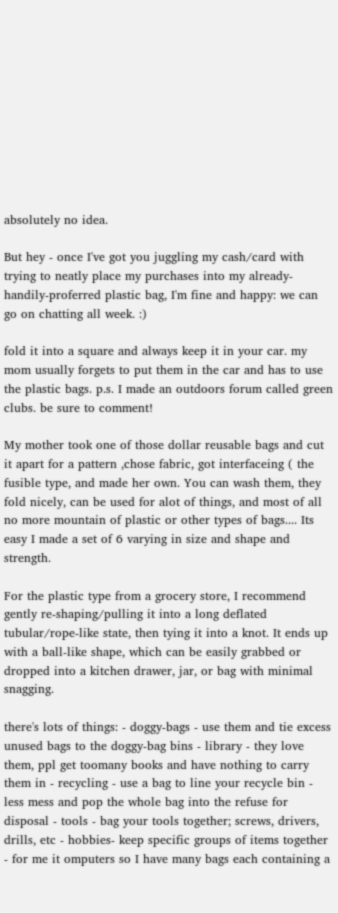absolutely no idea.

But hey - once I've got you juggling my cash/card with trying to neatly place my purchases into my already-handily-proferred plastic bag, I'm fine and happy: we can go on chatting all week. :)

fold it into a square and always keep it in your car. my mom usually forgets to put them in the car and has to use the plastic bags. p.s. I made an outdoors forum called green clubs. be sure to comment!

My mother took one of those dollar reusable bags and cut it apart for a pattern ,chose fabric, got interfaceing ( the fusible type, and made her own. You can wash them, they fold nicely, can be used for alot of things, and most of all no more mountain of plastic or other types of bags.... Its easy I made a set of 6 varying in size and shape and strength.

For the plastic type from a grocery store, I recommend gently re-shaping/pulling it into a long deflated tubular/rope-like state, then tying it into a knot. It ends up with a ball-like shape, which can be easily grabbed or dropped into a kitchen drawer, jar, or bag with minimal snagging.

there's lots of things: - doggy-bags - use them and tie excess unused bags to the doggy-bag bins - library - they love them, ppl get toomany books and have nothing to carry them in - recycling - use a bag to line your recycle bin - less mess and pop the whole bag into the refuse for disposal - tools - bag your tools together; screws, drivers, drills, etc - hobbies- keep specific groups of items together - for me it omputers so I have many bags each containing a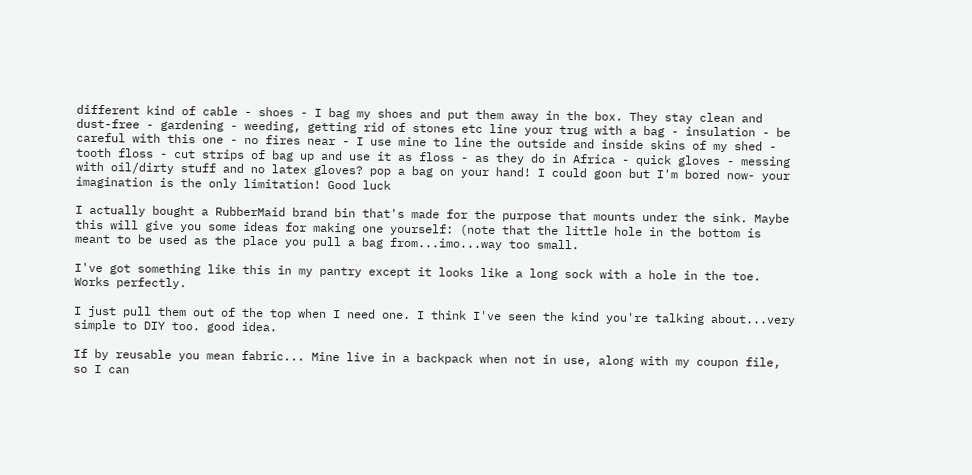different kind of cable - shoes - I bag my shoes and put them away in the box. They stay clean and dust-free - gardening - weeding, getting rid of stones etc line your trug with a bag - insulation - be careful with this one - no fires near - I use mine to line the outside and inside skins of my shed - tooth floss - cut strips of bag up and use it as floss - as they do in Africa - quick gloves - messing with oil/dirty stuff and no latex gloves? pop a bag on your hand! I could goon but I'm bored now- your imagination is the only limitation! Good luck

I actually bought a RubberMaid brand bin that's made for the purpose that mounts under the sink. Maybe this will give you some ideas for making one yourself: (note that the little hole in the bottom is meant to be used as the place you pull a bag from...imo...way too small.

I've got something like this in my pantry except it looks like a long sock with a hole in the toe. Works perfectly.

I just pull them out of the top when I need one. I think I've seen the kind you're talking about...very simple to DIY too. good idea.

If by reusable you mean fabric... Mine live in a backpack when not in use, along with my coupon file, so I can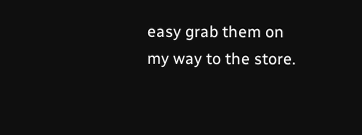easy grab them on my way to the store.